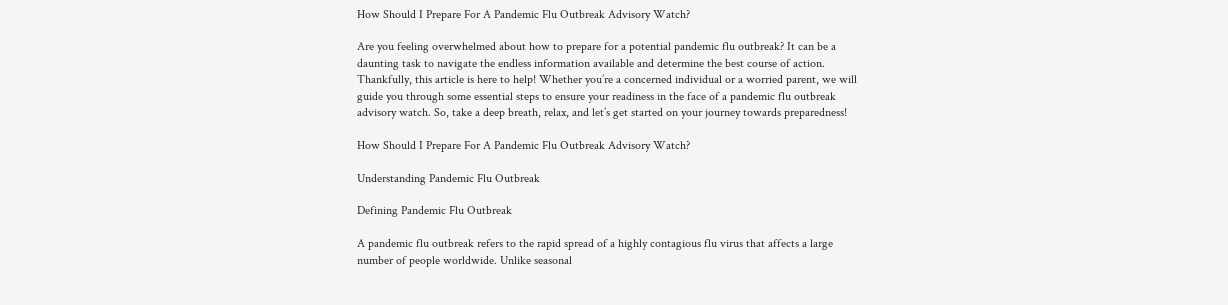How Should I Prepare For A Pandemic Flu Outbreak Advisory Watch?

Are you feeling overwhelmed about how to prepare for a potential pandemic flu outbreak? It can be a daunting task to navigate the endless information available and determine the best course of action. Thankfully, this article is here to help! Whether you’re a concerned individual or a worried parent, we will guide you through some essential steps to ensure your readiness in the face of a pandemic flu outbreak advisory watch. So, take a deep breath, relax, and let’s get started on your journey towards preparedness!

How Should I Prepare For A Pandemic Flu Outbreak Advisory Watch?

Understanding Pandemic Flu Outbreak

Defining Pandemic Flu Outbreak

A pandemic flu outbreak refers to the rapid spread of a highly contagious flu virus that affects a large number of people worldwide. Unlike seasonal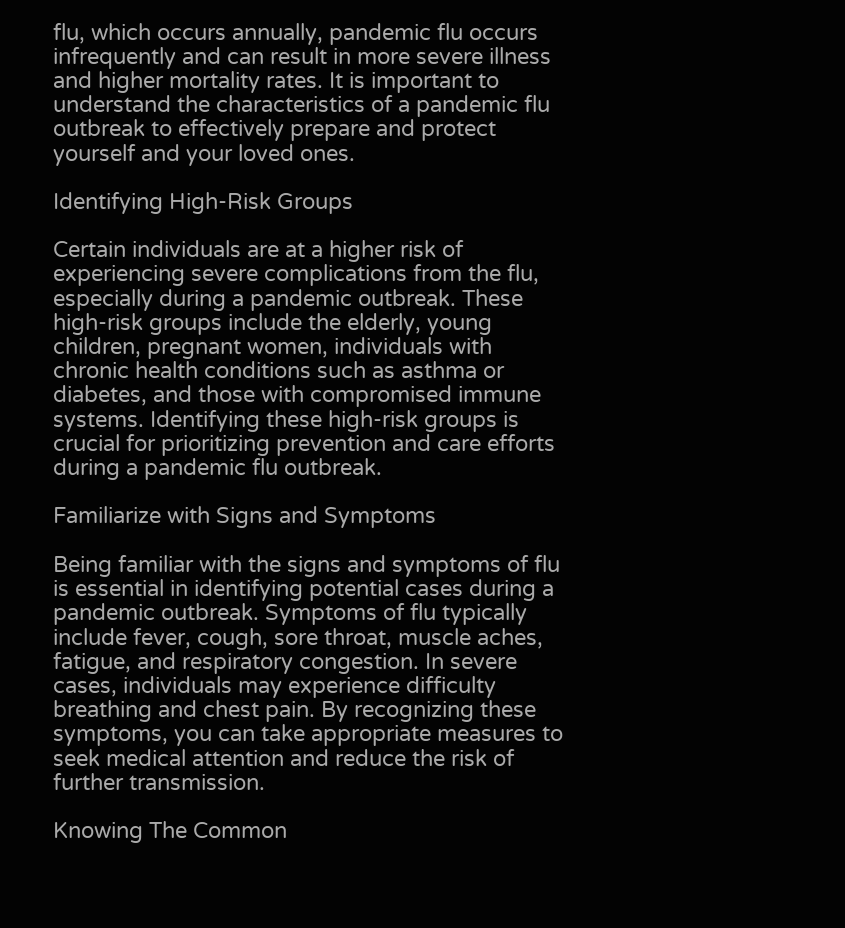flu, which occurs annually, pandemic flu occurs infrequently and can result in more severe illness and higher mortality rates. It is important to understand the characteristics of a pandemic flu outbreak to effectively prepare and protect yourself and your loved ones.

Identifying High-Risk Groups

Certain individuals are at a higher risk of experiencing severe complications from the flu, especially during a pandemic outbreak. These high-risk groups include the elderly, young children, pregnant women, individuals with chronic health conditions such as asthma or diabetes, and those with compromised immune systems. Identifying these high-risk groups is crucial for prioritizing prevention and care efforts during a pandemic flu outbreak.

Familiarize with Signs and Symptoms

Being familiar with the signs and symptoms of flu is essential in identifying potential cases during a pandemic outbreak. Symptoms of flu typically include fever, cough, sore throat, muscle aches, fatigue, and respiratory congestion. In severe cases, individuals may experience difficulty breathing and chest pain. By recognizing these symptoms, you can take appropriate measures to seek medical attention and reduce the risk of further transmission.

Knowing The Common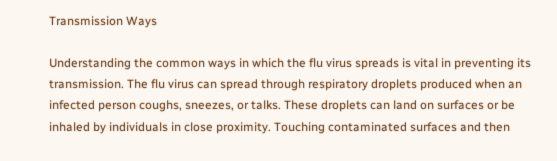Transmission Ways

Understanding the common ways in which the flu virus spreads is vital in preventing its transmission. The flu virus can spread through respiratory droplets produced when an infected person coughs, sneezes, or talks. These droplets can land on surfaces or be inhaled by individuals in close proximity. Touching contaminated surfaces and then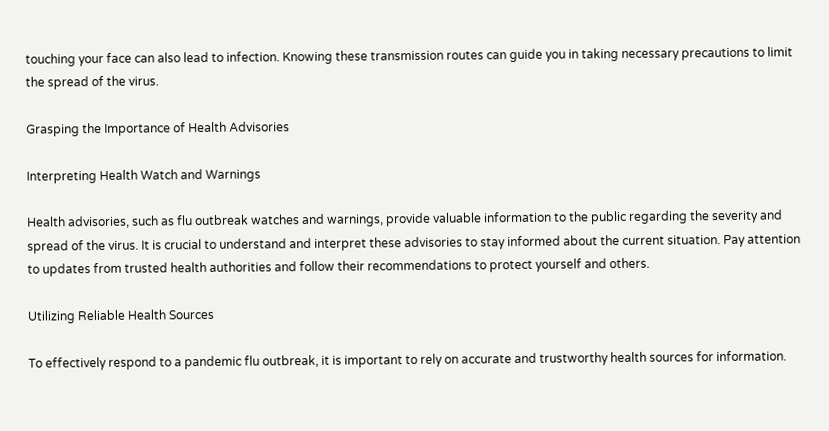touching your face can also lead to infection. Knowing these transmission routes can guide you in taking necessary precautions to limit the spread of the virus.

Grasping the Importance of Health Advisories

Interpreting Health Watch and Warnings

Health advisories, such as flu outbreak watches and warnings, provide valuable information to the public regarding the severity and spread of the virus. It is crucial to understand and interpret these advisories to stay informed about the current situation. Pay attention to updates from trusted health authorities and follow their recommendations to protect yourself and others.

Utilizing Reliable Health Sources

To effectively respond to a pandemic flu outbreak, it is important to rely on accurate and trustworthy health sources for information.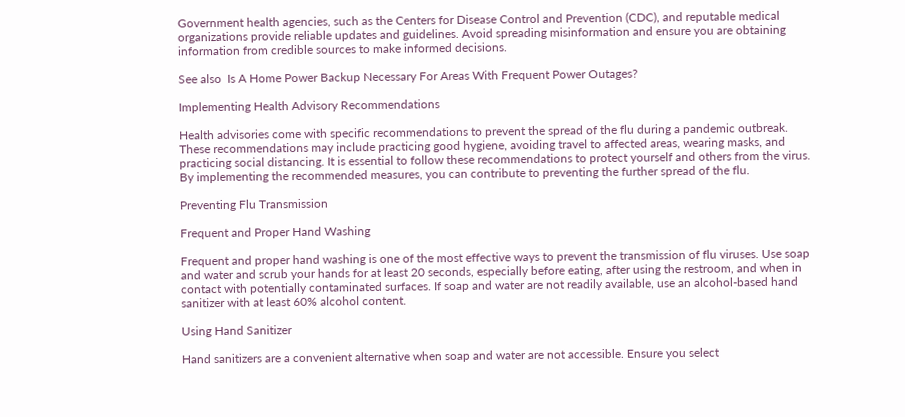Government health agencies, such as the Centers for Disease Control and Prevention (CDC), and reputable medical organizations provide reliable updates and guidelines. Avoid spreading misinformation and ensure you are obtaining information from credible sources to make informed decisions.

See also  Is A Home Power Backup Necessary For Areas With Frequent Power Outages?

Implementing Health Advisory Recommendations

Health advisories come with specific recommendations to prevent the spread of the flu during a pandemic outbreak. These recommendations may include practicing good hygiene, avoiding travel to affected areas, wearing masks, and practicing social distancing. It is essential to follow these recommendations to protect yourself and others from the virus. By implementing the recommended measures, you can contribute to preventing the further spread of the flu.

Preventing Flu Transmission

Frequent and Proper Hand Washing

Frequent and proper hand washing is one of the most effective ways to prevent the transmission of flu viruses. Use soap and water and scrub your hands for at least 20 seconds, especially before eating, after using the restroom, and when in contact with potentially contaminated surfaces. If soap and water are not readily available, use an alcohol-based hand sanitizer with at least 60% alcohol content.

Using Hand Sanitizer

Hand sanitizers are a convenient alternative when soap and water are not accessible. Ensure you select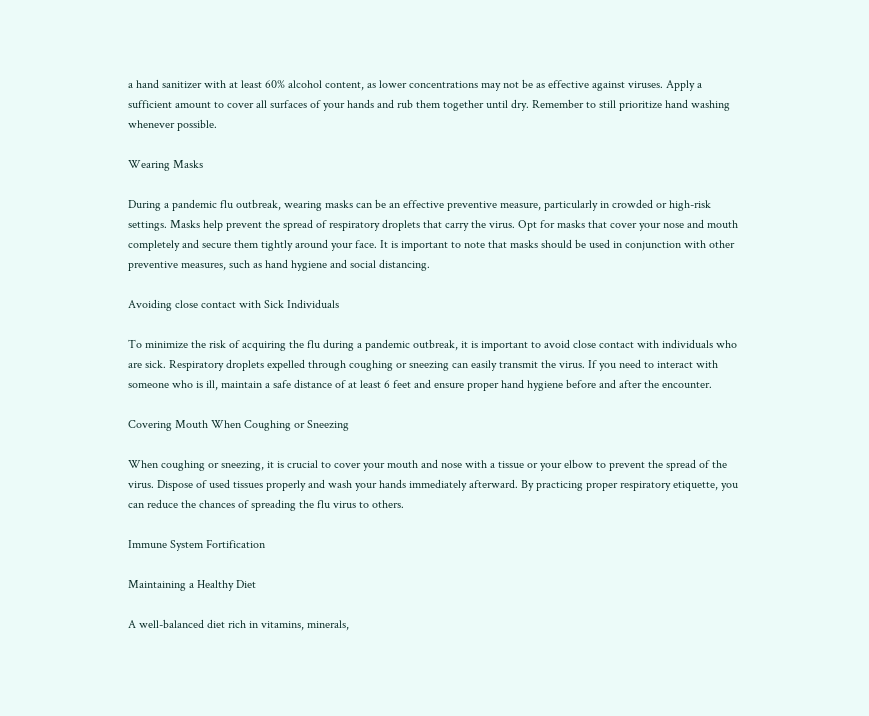a hand sanitizer with at least 60% alcohol content, as lower concentrations may not be as effective against viruses. Apply a sufficient amount to cover all surfaces of your hands and rub them together until dry. Remember to still prioritize hand washing whenever possible.

Wearing Masks

During a pandemic flu outbreak, wearing masks can be an effective preventive measure, particularly in crowded or high-risk settings. Masks help prevent the spread of respiratory droplets that carry the virus. Opt for masks that cover your nose and mouth completely and secure them tightly around your face. It is important to note that masks should be used in conjunction with other preventive measures, such as hand hygiene and social distancing.

Avoiding close contact with Sick Individuals

To minimize the risk of acquiring the flu during a pandemic outbreak, it is important to avoid close contact with individuals who are sick. Respiratory droplets expelled through coughing or sneezing can easily transmit the virus. If you need to interact with someone who is ill, maintain a safe distance of at least 6 feet and ensure proper hand hygiene before and after the encounter.

Covering Mouth When Coughing or Sneezing

When coughing or sneezing, it is crucial to cover your mouth and nose with a tissue or your elbow to prevent the spread of the virus. Dispose of used tissues properly and wash your hands immediately afterward. By practicing proper respiratory etiquette, you can reduce the chances of spreading the flu virus to others.

Immune System Fortification

Maintaining a Healthy Diet

A well-balanced diet rich in vitamins, minerals,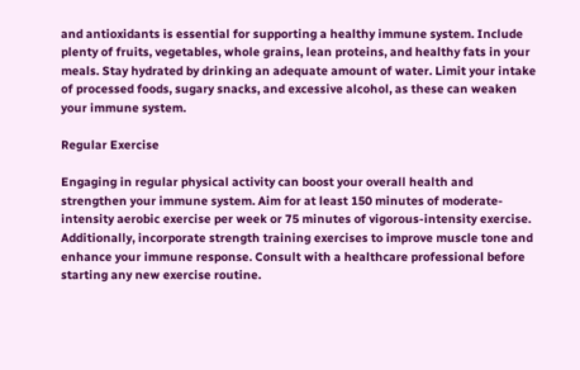and antioxidants is essential for supporting a healthy immune system. Include plenty of fruits, vegetables, whole grains, lean proteins, and healthy fats in your meals. Stay hydrated by drinking an adequate amount of water. Limit your intake of processed foods, sugary snacks, and excessive alcohol, as these can weaken your immune system.

Regular Exercise

Engaging in regular physical activity can boost your overall health and strengthen your immune system. Aim for at least 150 minutes of moderate-intensity aerobic exercise per week or 75 minutes of vigorous-intensity exercise. Additionally, incorporate strength training exercises to improve muscle tone and enhance your immune response. Consult with a healthcare professional before starting any new exercise routine.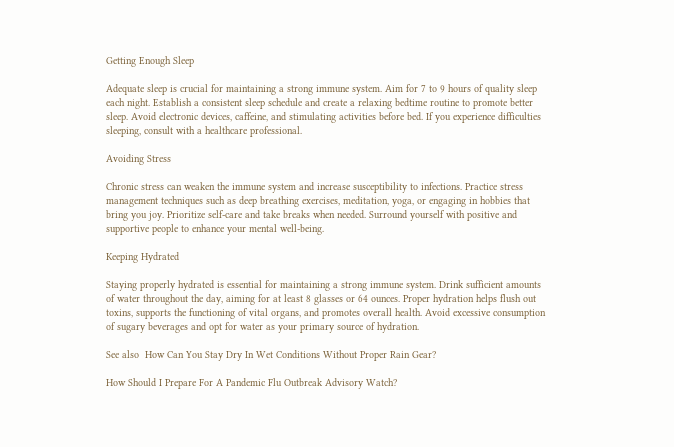Getting Enough Sleep

Adequate sleep is crucial for maintaining a strong immune system. Aim for 7 to 9 hours of quality sleep each night. Establish a consistent sleep schedule and create a relaxing bedtime routine to promote better sleep. Avoid electronic devices, caffeine, and stimulating activities before bed. If you experience difficulties sleeping, consult with a healthcare professional.

Avoiding Stress

Chronic stress can weaken the immune system and increase susceptibility to infections. Practice stress management techniques such as deep breathing exercises, meditation, yoga, or engaging in hobbies that bring you joy. Prioritize self-care and take breaks when needed. Surround yourself with positive and supportive people to enhance your mental well-being.

Keeping Hydrated

Staying properly hydrated is essential for maintaining a strong immune system. Drink sufficient amounts of water throughout the day, aiming for at least 8 glasses or 64 ounces. Proper hydration helps flush out toxins, supports the functioning of vital organs, and promotes overall health. Avoid excessive consumption of sugary beverages and opt for water as your primary source of hydration.

See also  How Can You Stay Dry In Wet Conditions Without Proper Rain Gear?

How Should I Prepare For A Pandemic Flu Outbreak Advisory Watch?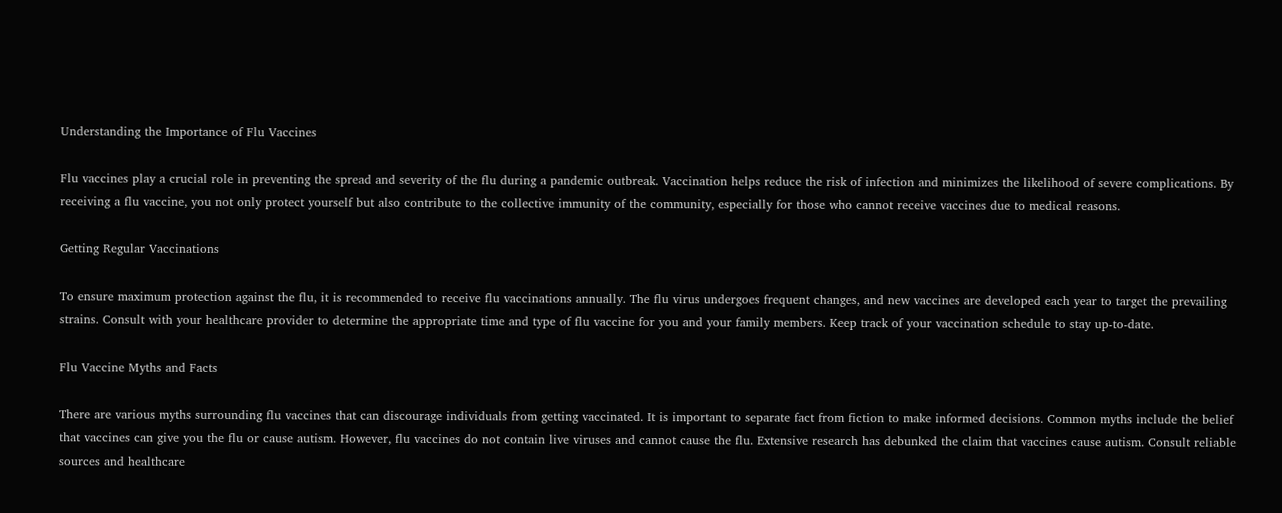Understanding the Importance of Flu Vaccines

Flu vaccines play a crucial role in preventing the spread and severity of the flu during a pandemic outbreak. Vaccination helps reduce the risk of infection and minimizes the likelihood of severe complications. By receiving a flu vaccine, you not only protect yourself but also contribute to the collective immunity of the community, especially for those who cannot receive vaccines due to medical reasons.

Getting Regular Vaccinations

To ensure maximum protection against the flu, it is recommended to receive flu vaccinations annually. The flu virus undergoes frequent changes, and new vaccines are developed each year to target the prevailing strains. Consult with your healthcare provider to determine the appropriate time and type of flu vaccine for you and your family members. Keep track of your vaccination schedule to stay up-to-date.

Flu Vaccine Myths and Facts

There are various myths surrounding flu vaccines that can discourage individuals from getting vaccinated. It is important to separate fact from fiction to make informed decisions. Common myths include the belief that vaccines can give you the flu or cause autism. However, flu vaccines do not contain live viruses and cannot cause the flu. Extensive research has debunked the claim that vaccines cause autism. Consult reliable sources and healthcare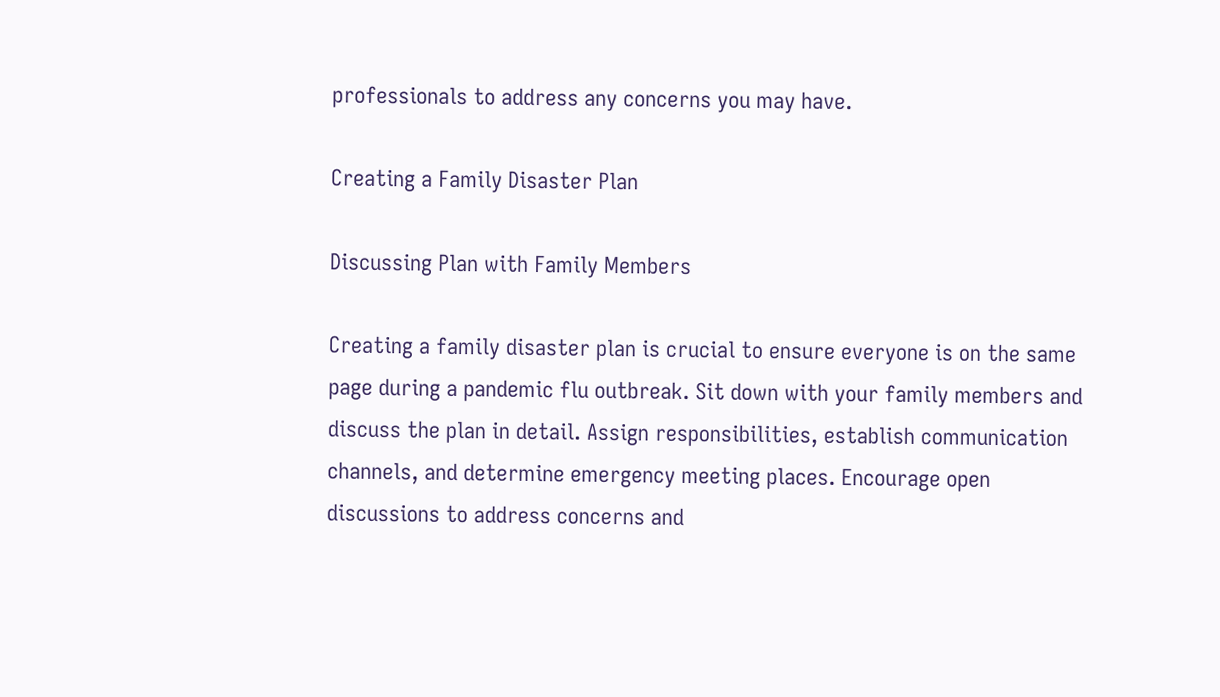professionals to address any concerns you may have.

Creating a Family Disaster Plan

Discussing Plan with Family Members

Creating a family disaster plan is crucial to ensure everyone is on the same page during a pandemic flu outbreak. Sit down with your family members and discuss the plan in detail. Assign responsibilities, establish communication channels, and determine emergency meeting places. Encourage open discussions to address concerns and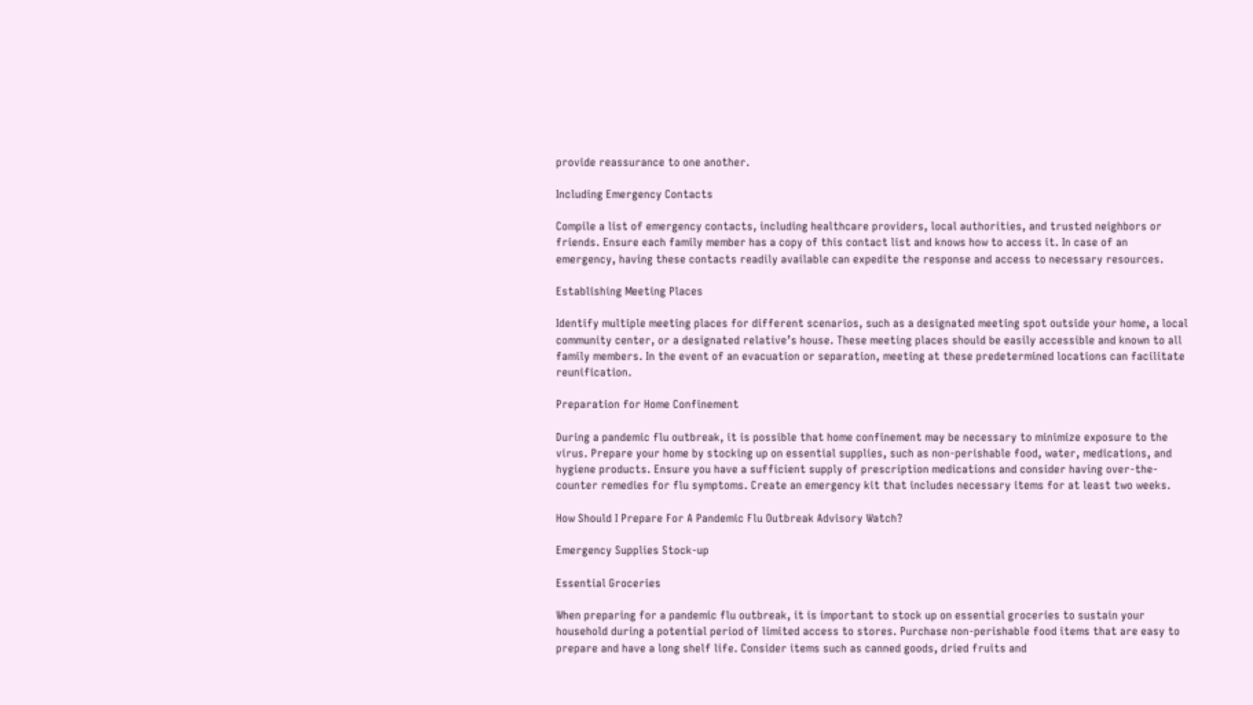provide reassurance to one another.

Including Emergency Contacts

Compile a list of emergency contacts, including healthcare providers, local authorities, and trusted neighbors or friends. Ensure each family member has a copy of this contact list and knows how to access it. In case of an emergency, having these contacts readily available can expedite the response and access to necessary resources.

Establishing Meeting Places

Identify multiple meeting places for different scenarios, such as a designated meeting spot outside your home, a local community center, or a designated relative’s house. These meeting places should be easily accessible and known to all family members. In the event of an evacuation or separation, meeting at these predetermined locations can facilitate reunification.

Preparation for Home Confinement

During a pandemic flu outbreak, it is possible that home confinement may be necessary to minimize exposure to the virus. Prepare your home by stocking up on essential supplies, such as non-perishable food, water, medications, and hygiene products. Ensure you have a sufficient supply of prescription medications and consider having over-the-counter remedies for flu symptoms. Create an emergency kit that includes necessary items for at least two weeks.

How Should I Prepare For A Pandemic Flu Outbreak Advisory Watch?

Emergency Supplies Stock-up

Essential Groceries

When preparing for a pandemic flu outbreak, it is important to stock up on essential groceries to sustain your household during a potential period of limited access to stores. Purchase non-perishable food items that are easy to prepare and have a long shelf life. Consider items such as canned goods, dried fruits and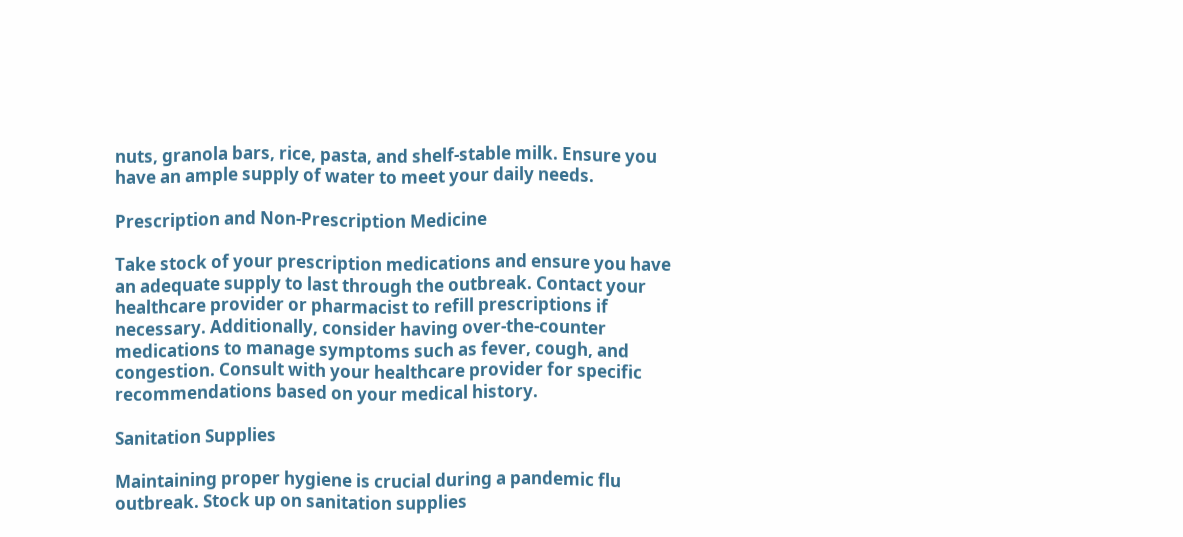nuts, granola bars, rice, pasta, and shelf-stable milk. Ensure you have an ample supply of water to meet your daily needs.

Prescription and Non-Prescription Medicine

Take stock of your prescription medications and ensure you have an adequate supply to last through the outbreak. Contact your healthcare provider or pharmacist to refill prescriptions if necessary. Additionally, consider having over-the-counter medications to manage symptoms such as fever, cough, and congestion. Consult with your healthcare provider for specific recommendations based on your medical history.

Sanitation Supplies

Maintaining proper hygiene is crucial during a pandemic flu outbreak. Stock up on sanitation supplies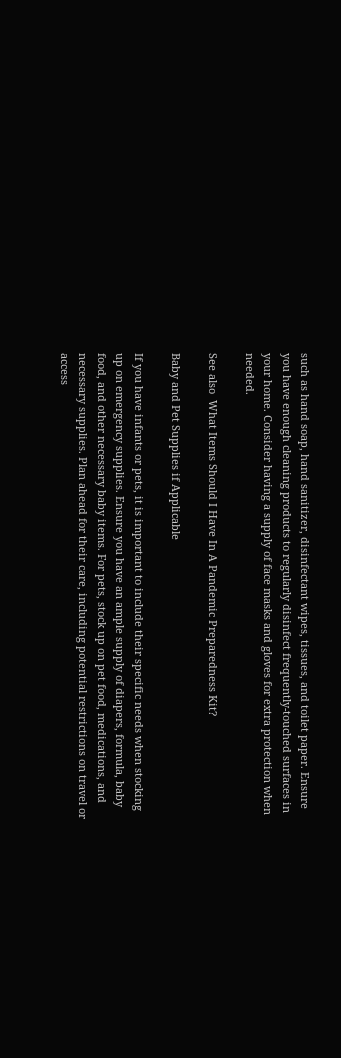such as hand soap, hand sanitizer, disinfectant wipes, tissues, and toilet paper. Ensure you have enough cleaning products to regularly disinfect frequently-touched surfaces in your home. Consider having a supply of face masks and gloves for extra protection when needed.

See also  What Items Should I Have In A Pandemic Preparedness Kit?

Baby and Pet Supplies if Applicable

If you have infants or pets, it is important to include their specific needs when stocking up on emergency supplies. Ensure you have an ample supply of diapers, formula, baby food, and other necessary baby items. For pets, stock up on pet food, medications, and necessary supplies. Plan ahead for their care, including potential restrictions on travel or access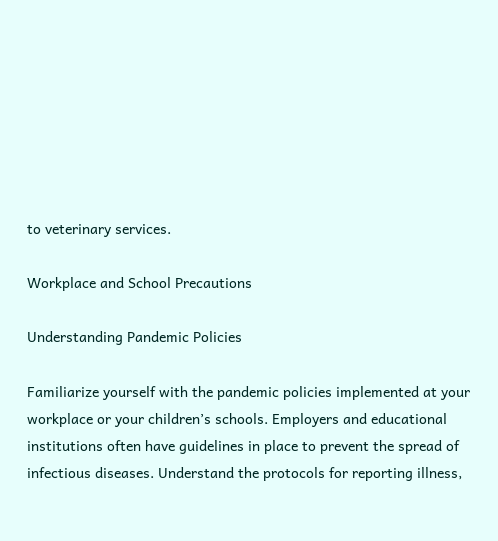to veterinary services.

Workplace and School Precautions

Understanding Pandemic Policies

Familiarize yourself with the pandemic policies implemented at your workplace or your children’s schools. Employers and educational institutions often have guidelines in place to prevent the spread of infectious diseases. Understand the protocols for reporting illness,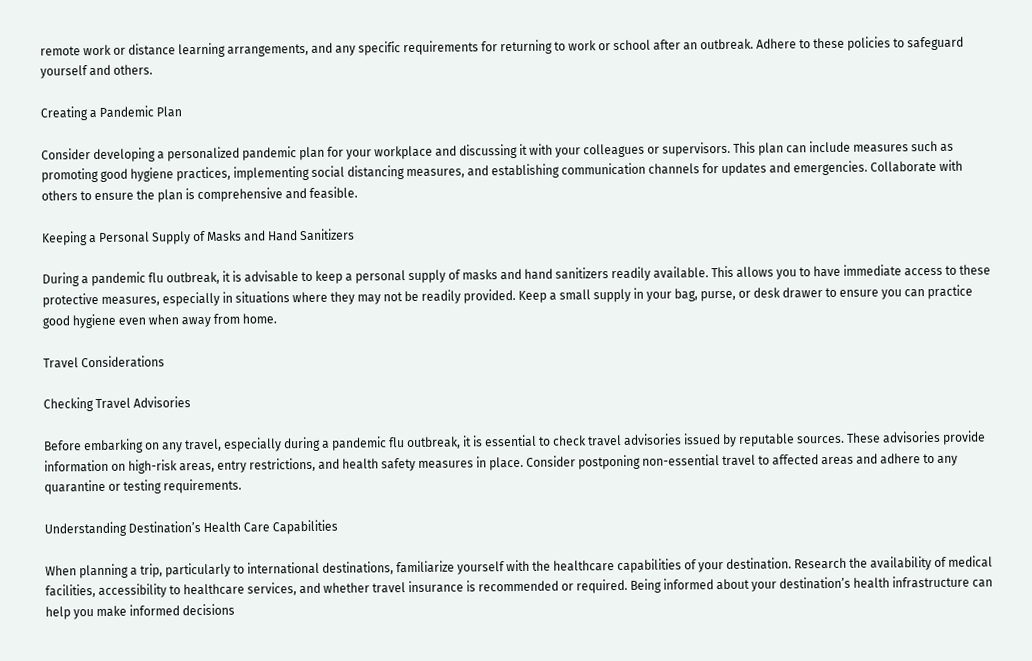remote work or distance learning arrangements, and any specific requirements for returning to work or school after an outbreak. Adhere to these policies to safeguard yourself and others.

Creating a Pandemic Plan

Consider developing a personalized pandemic plan for your workplace and discussing it with your colleagues or supervisors. This plan can include measures such as promoting good hygiene practices, implementing social distancing measures, and establishing communication channels for updates and emergencies. Collaborate with others to ensure the plan is comprehensive and feasible.

Keeping a Personal Supply of Masks and Hand Sanitizers

During a pandemic flu outbreak, it is advisable to keep a personal supply of masks and hand sanitizers readily available. This allows you to have immediate access to these protective measures, especially in situations where they may not be readily provided. Keep a small supply in your bag, purse, or desk drawer to ensure you can practice good hygiene even when away from home.

Travel Considerations

Checking Travel Advisories

Before embarking on any travel, especially during a pandemic flu outbreak, it is essential to check travel advisories issued by reputable sources. These advisories provide information on high-risk areas, entry restrictions, and health safety measures in place. Consider postponing non-essential travel to affected areas and adhere to any quarantine or testing requirements.

Understanding Destination’s Health Care Capabilities

When planning a trip, particularly to international destinations, familiarize yourself with the healthcare capabilities of your destination. Research the availability of medical facilities, accessibility to healthcare services, and whether travel insurance is recommended or required. Being informed about your destination’s health infrastructure can help you make informed decisions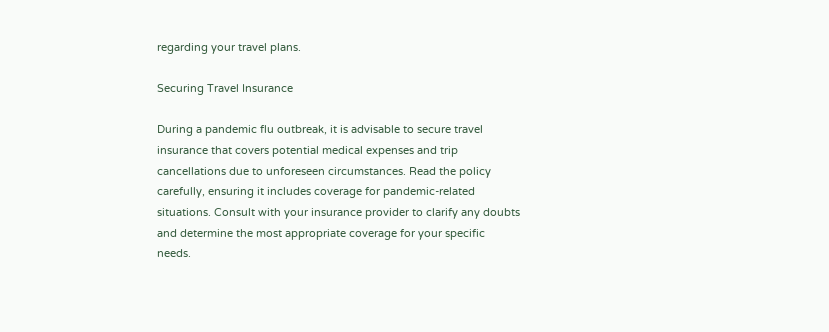regarding your travel plans.

Securing Travel Insurance

During a pandemic flu outbreak, it is advisable to secure travel insurance that covers potential medical expenses and trip cancellations due to unforeseen circumstances. Read the policy carefully, ensuring it includes coverage for pandemic-related situations. Consult with your insurance provider to clarify any doubts and determine the most appropriate coverage for your specific needs.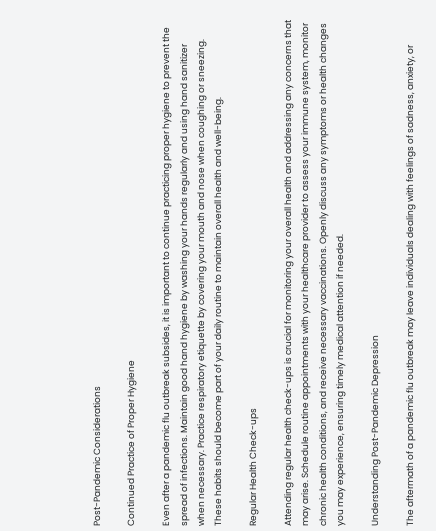Post-Pandemic Considerations

Continued Practice of Proper Hygiene

Even after a pandemic flu outbreak subsides, it is important to continue practicing proper hygiene to prevent the spread of infections. Maintain good hand hygiene by washing your hands regularly and using hand sanitizer when necessary. Practice respiratory etiquette by covering your mouth and nose when coughing or sneezing. These habits should become part of your daily routine to maintain overall health and well-being.

Regular Health Check-ups

Attending regular health check-ups is crucial for monitoring your overall health and addressing any concerns that may arise. Schedule routine appointments with your healthcare provider to assess your immune system, monitor chronic health conditions, and receive necessary vaccinations. Openly discuss any symptoms or health changes you may experience, ensuring timely medical attention if needed.

Understanding Post-Pandemic Depression

The aftermath of a pandemic flu outbreak may leave individuals dealing with feelings of sadness, anxiety, or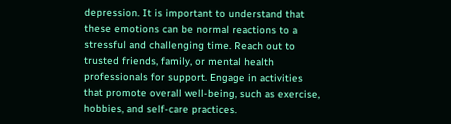depression. It is important to understand that these emotions can be normal reactions to a stressful and challenging time. Reach out to trusted friends, family, or mental health professionals for support. Engage in activities that promote overall well-being, such as exercise, hobbies, and self-care practices.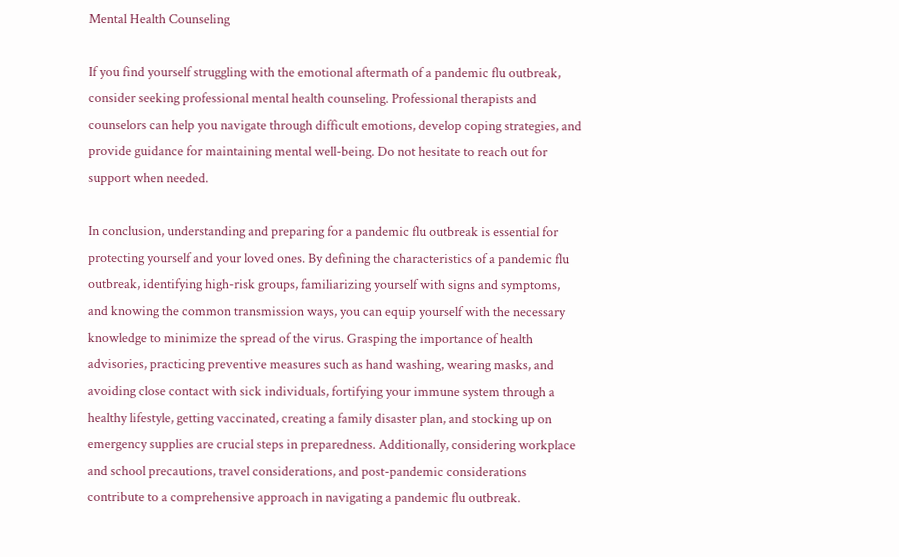Mental Health Counseling

If you find yourself struggling with the emotional aftermath of a pandemic flu outbreak, consider seeking professional mental health counseling. Professional therapists and counselors can help you navigate through difficult emotions, develop coping strategies, and provide guidance for maintaining mental well-being. Do not hesitate to reach out for support when needed.

In conclusion, understanding and preparing for a pandemic flu outbreak is essential for protecting yourself and your loved ones. By defining the characteristics of a pandemic flu outbreak, identifying high-risk groups, familiarizing yourself with signs and symptoms, and knowing the common transmission ways, you can equip yourself with the necessary knowledge to minimize the spread of the virus. Grasping the importance of health advisories, practicing preventive measures such as hand washing, wearing masks, and avoiding close contact with sick individuals, fortifying your immune system through a healthy lifestyle, getting vaccinated, creating a family disaster plan, and stocking up on emergency supplies are crucial steps in preparedness. Additionally, considering workplace and school precautions, travel considerations, and post-pandemic considerations contribute to a comprehensive approach in navigating a pandemic flu outbreak.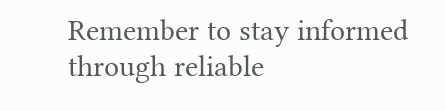Remember to stay informed through reliable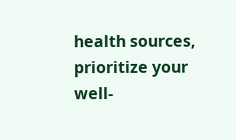health sources, prioritize your well-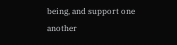being, and support one another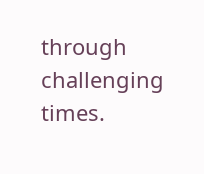through challenging times.